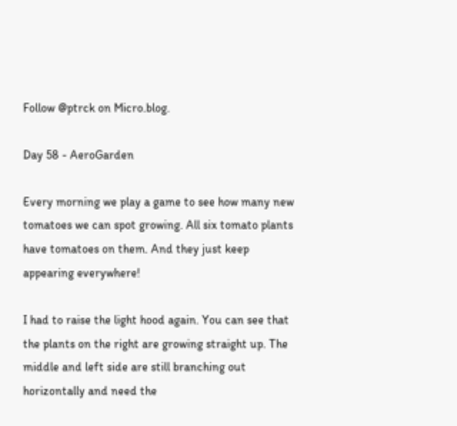Follow @ptrck on Micro.blog.

Day 58 - AeroGarden

Every morning we play a game to see how many new tomatoes we can spot growing. All six tomato plants have tomatoes on them. And they just keep appearing everywhere!

I had to raise the light hood again. You can see that the plants on the right are growing straight up. The middle and left side are still branching out horizontally and need the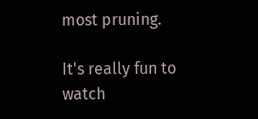most pruning.

It's really fun to watch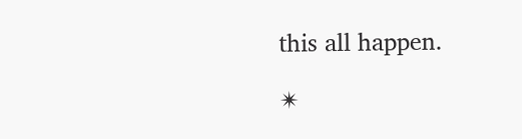this all happen.

✴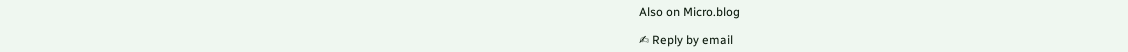Also on Micro.blog

✍ Reply by email